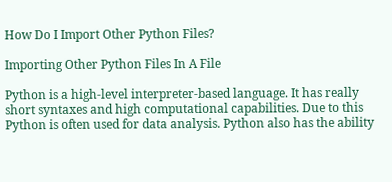How Do I Import Other Python Files?

Importing Other Python Files In A File

Python is a high-level interpreter-based language. It has really short syntaxes and high computational capabilities. Due to this Python is often used for data analysis. Python also has the ability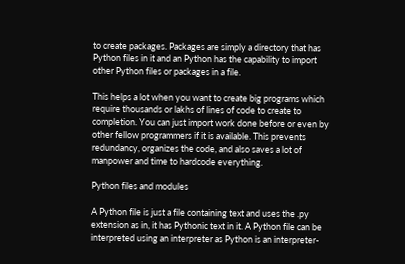to create packages. Packages are simply a directory that has Python files in it and an Python has the capability to import other Python files or packages in a file.

This helps a lot when you want to create big programs which require thousands or lakhs of lines of code to create to completion. You can just import work done before or even by other fellow programmers if it is available. This prevents redundancy, organizes the code, and also saves a lot of manpower and time to hardcode everything.

Python files and modules

A Python file is just a file containing text and uses the .py extension as in, it has Pythonic text in it. A Python file can be interpreted using an interpreter as Python is an interpreter-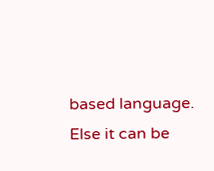based language. Else it can be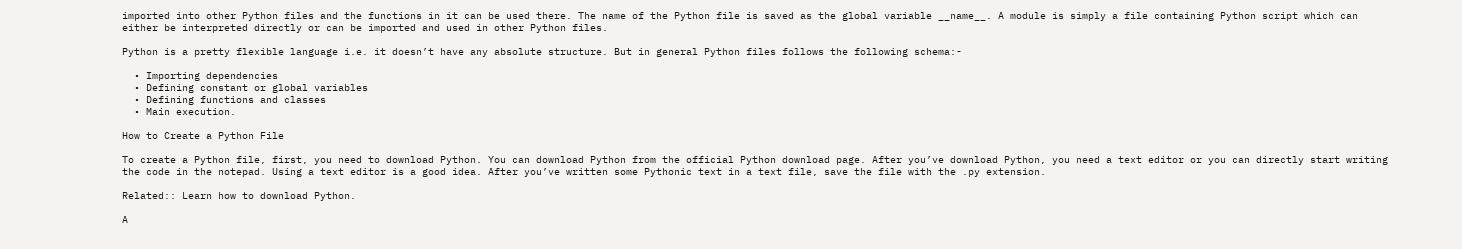imported into other Python files and the functions in it can be used there. The name of the Python file is saved as the global variable __name__. A module is simply a file containing Python script which can either be interpreted directly or can be imported and used in other Python files.

Python is a pretty flexible language i.e. it doesn’t have any absolute structure. But in general Python files follows the following schema:-

  • Importing dependencies
  • Defining constant or global variables
  • Defining functions and classes
  • Main execution.

How to Create a Python File

To create a Python file, first, you need to download Python. You can download Python from the official Python download page. After you’ve download Python, you need a text editor or you can directly start writing the code in the notepad. Using a text editor is a good idea. After you’ve written some Pythonic text in a text file, save the file with the .py extension.

Related:: Learn how to download Python.

A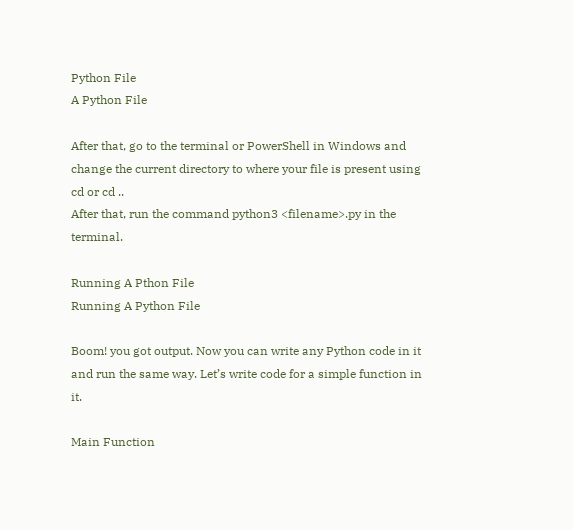Python File
A Python File

After that, go to the terminal or PowerShell in Windows and change the current directory to where your file is present using cd or cd ..
After that, run the command python3 <filename>.py in the terminal.

Running A Pthon File
Running A Python File

Boom! you got output. Now you can write any Python code in it and run the same way. Let’s write code for a simple function in it.

Main Function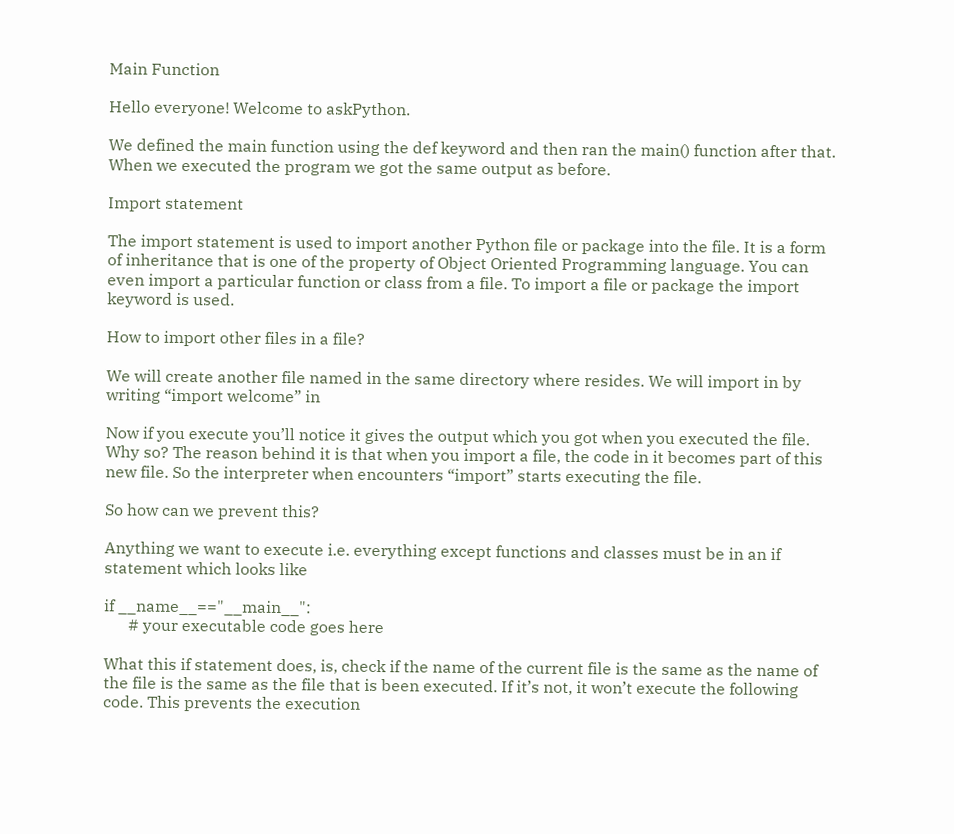Main Function

Hello everyone! Welcome to askPython.

We defined the main function using the def keyword and then ran the main() function after that. When we executed the program we got the same output as before.

Import statement

The import statement is used to import another Python file or package into the file. It is a form of inheritance that is one of the property of Object Oriented Programming language. You can even import a particular function or class from a file. To import a file or package the import keyword is used.

How to import other files in a file?

We will create another file named in the same directory where resides. We will import in by writing “import welcome” in

Now if you execute you’ll notice it gives the output which you got when you executed the file. Why so? The reason behind it is that when you import a file, the code in it becomes part of this new file. So the interpreter when encounters “import” starts executing the file.

So how can we prevent this?

Anything we want to execute i.e. everything except functions and classes must be in an if statement which looks like

if __name__=="__main__":
      # your executable code goes here

What this if statement does, is, check if the name of the current file is the same as the name of the file is the same as the file that is been executed. If it’s not, it won’t execute the following code. This prevents the execution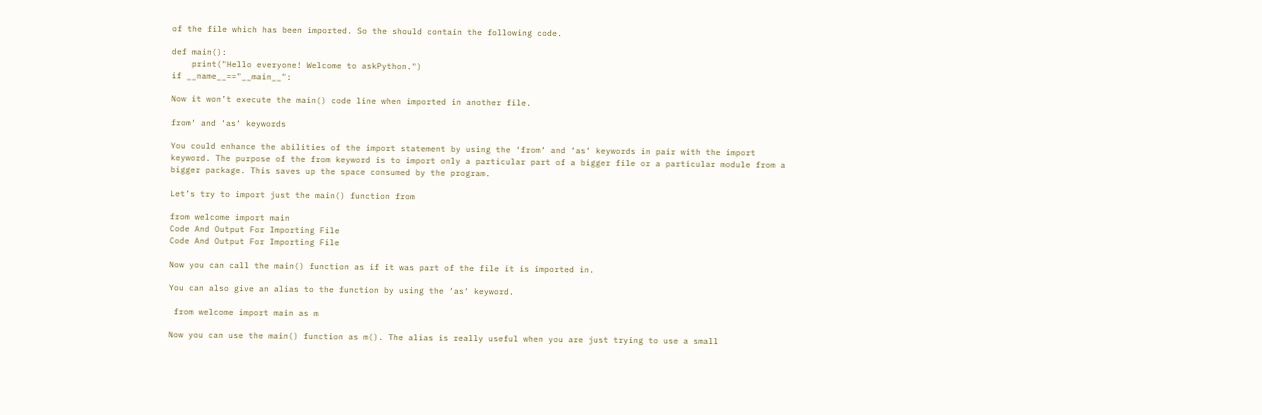of the file which has been imported. So the should contain the following code.

def main():
    print("Hello everyone! Welcome to askPython.")
if __name__=="__main__":

Now it won’t execute the main() code line when imported in another file.

from‘ and ‘as‘ keywords

You could enhance the abilities of the import statement by using the ‘from‘ and ‘as‘ keywords in pair with the import keyword. The purpose of the from keyword is to import only a particular part of a bigger file or a particular module from a bigger package. This saves up the space consumed by the program.

Let’s try to import just the main() function from

from welcome import main
Code And Output For Importing File
Code And Output For Importing File

Now you can call the main() function as if it was part of the file it is imported in.

You can also give an alias to the function by using the ‘as‘ keyword.

 from welcome import main as m

Now you can use the main() function as m(). The alias is really useful when you are just trying to use a small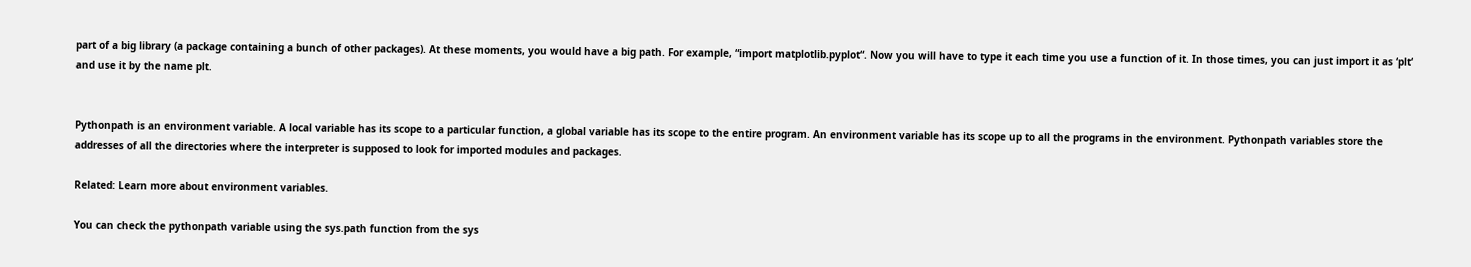part of a big library (a package containing a bunch of other packages). At these moments, you would have a big path. For example, “import matplotlib.pyplot“. Now you will have to type it each time you use a function of it. In those times, you can just import it as ‘plt‘ and use it by the name plt.


Pythonpath is an environment variable. A local variable has its scope to a particular function, a global variable has its scope to the entire program. An environment variable has its scope up to all the programs in the environment. Pythonpath variables store the addresses of all the directories where the interpreter is supposed to look for imported modules and packages.

Related: Learn more about environment variables.

You can check the pythonpath variable using the sys.path function from the sys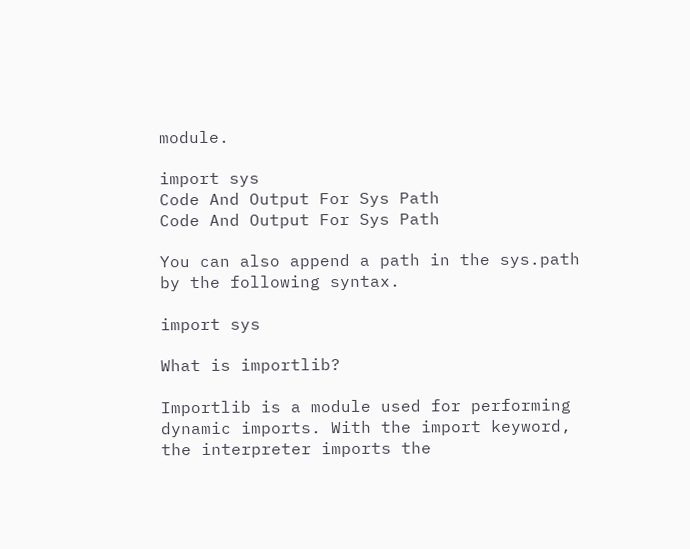module.

import sys
Code And Output For Sys Path
Code And Output For Sys Path

You can also append a path in the sys.path by the following syntax.

import sys

What is importlib?

Importlib is a module used for performing dynamic imports. With the import keyword, the interpreter imports the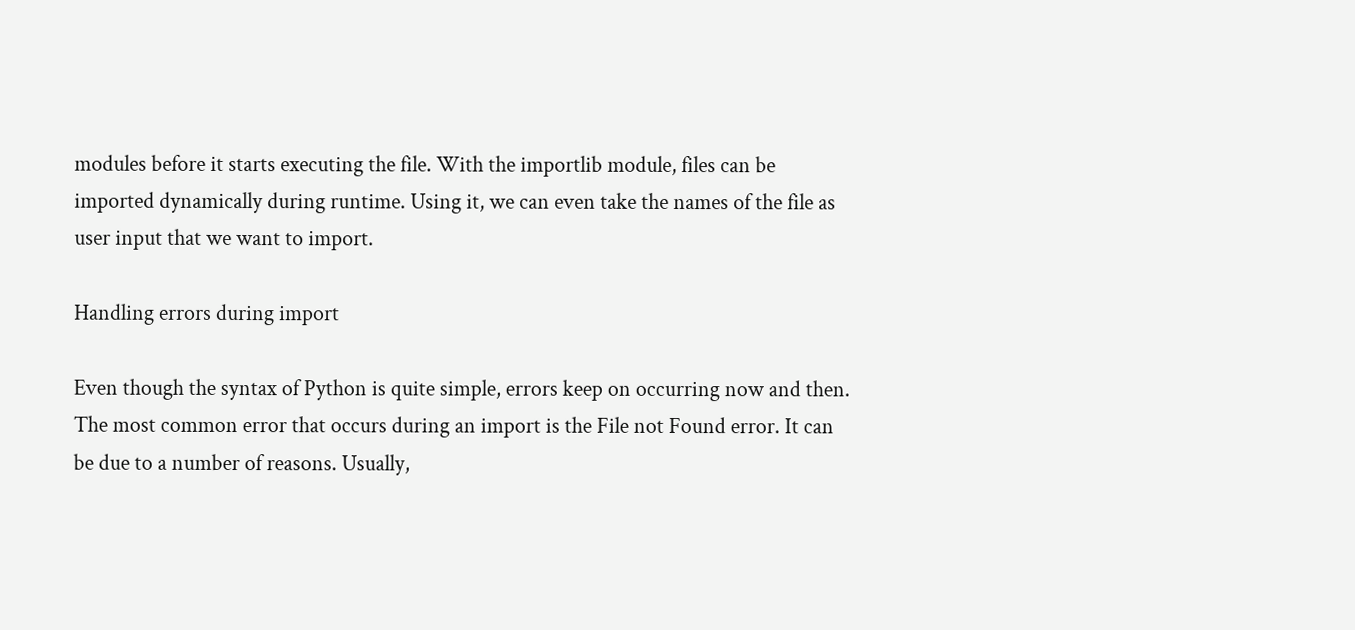modules before it starts executing the file. With the importlib module, files can be imported dynamically during runtime. Using it, we can even take the names of the file as user input that we want to import.

Handling errors during import

Even though the syntax of Python is quite simple, errors keep on occurring now and then. The most common error that occurs during an import is the File not Found error. It can be due to a number of reasons. Usually,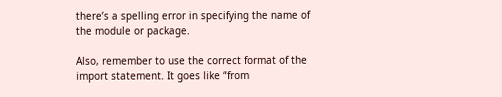there’s a spelling error in specifying the name of the module or package.

Also, remember to use the correct format of the import statement. It goes like “from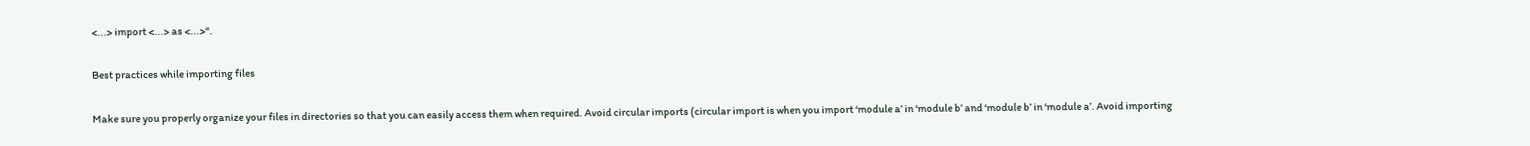<...> import <...> as <...>“.

Best practices while importing files

Make sure you properly organize your files in directories so that you can easily access them when required. Avoid circular imports (circular import is when you import ‘module a’ in ‘module b’ and ‘module b’ in ‘module a’. Avoid importing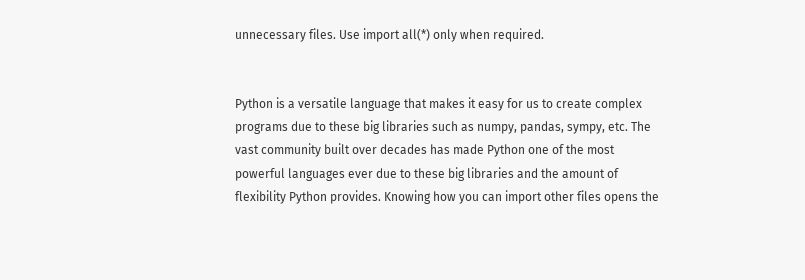unnecessary files. Use import all(*) only when required.


Python is a versatile language that makes it easy for us to create complex programs due to these big libraries such as numpy, pandas, sympy, etc. The vast community built over decades has made Python one of the most powerful languages ever due to these big libraries and the amount of flexibility Python provides. Knowing how you can import other files opens the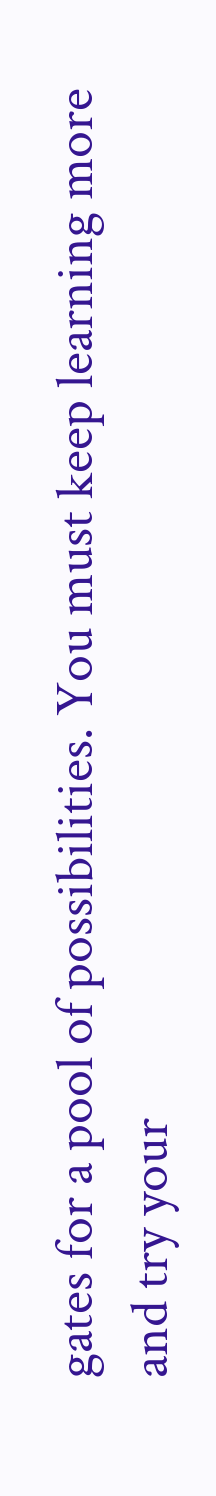gates for a pool of possibilities. You must keep learning more and try your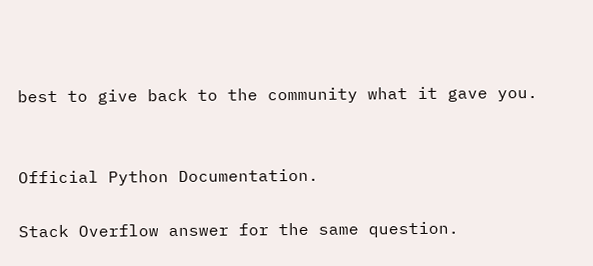best to give back to the community what it gave you.


Official Python Documentation.

Stack Overflow answer for the same question.